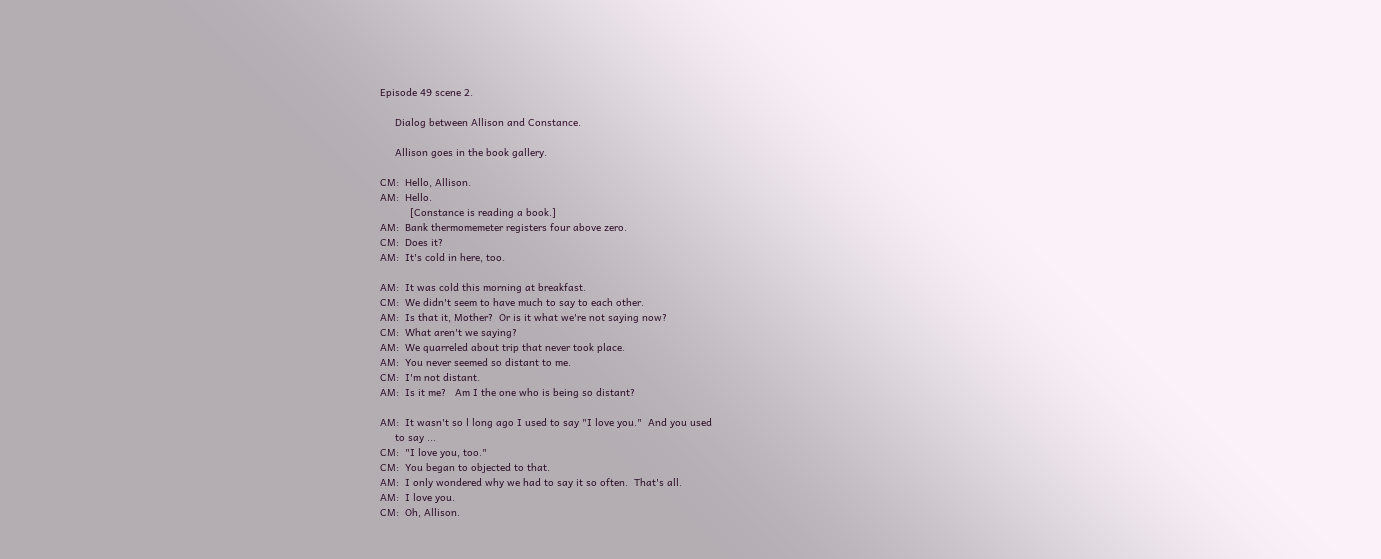Episode 49 scene 2.

     Dialog between Allison and Constance.

     Allison goes in the book gallery.

CM:  Hello, Allison.
AM:  Hello.
          [Constance is reading a book.]
AM:  Bank thermomemeter registers four above zero.
CM:  Does it?
AM:  It's cold in here, too.

AM:  It was cold this morning at breakfast.
CM:  We didn't seem to have much to say to each other.
AM:  Is that it, Mother?  Or is it what we're not saying now?
CM:  What aren't we saying?
AM:  We quarreled about trip that never took place.
AM:  You never seemed so distant to me.
CM:  I'm not distant.
AM:  Is it me?   Am I the one who is being so distant?

AM:  It wasn't so l long ago I used to say "I love you."  And you used
     to say ...
CM:  "I love you, too."
CM:  You began to objected to that.
AM:  I only wondered why we had to say it so often.  That's all.
AM:  I love you.
CM:  Oh, Allison.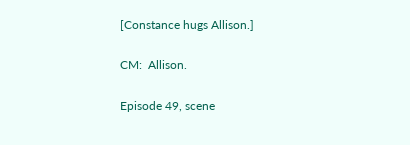[Constance hugs Allison.]

CM:  Allison.

Episode 49, scene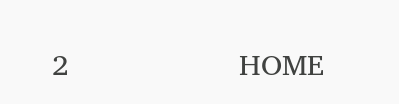2                   HOME